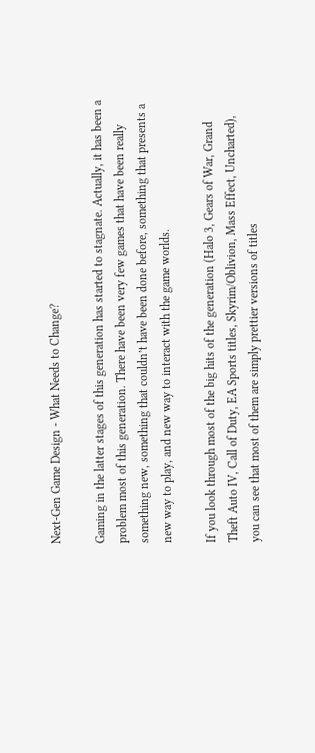Next-Gen Game Design - What Needs to Change?

Gaming in the latter stages of this generation has started to stagnate. Actually, it has been a problem most of this generation. There have been very few games that have been really something new, something that couldn’t have been done before, something that presents a new way to play, and new way to interact with the game worlds.

If you look through most of the big hits of the generation (Halo 3, Gears of War, Grand Theft Auto IV, Call of Duty, EA Sports titles, Skyrim/Oblivion, Mass Effect, Uncharted), you can see that most of them are simply prettier versions of titles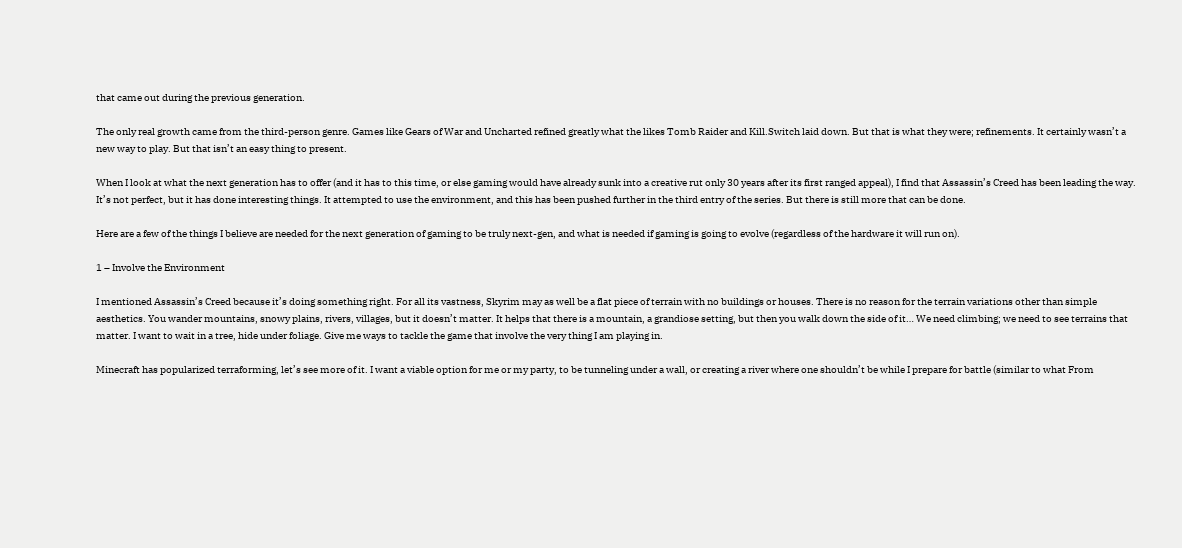that came out during the previous generation.

The only real growth came from the third-person genre. Games like Gears of War and Uncharted refined greatly what the likes Tomb Raider and Kill.Switch laid down. But that is what they were; refinements. It certainly wasn’t a new way to play. But that isn’t an easy thing to present.

When I look at what the next generation has to offer (and it has to this time, or else gaming would have already sunk into a creative rut only 30 years after its first ranged appeal), I find that Assassin’s Creed has been leading the way. It’s not perfect, but it has done interesting things. It attempted to use the environment, and this has been pushed further in the third entry of the series. But there is still more that can be done.

Here are a few of the things I believe are needed for the next generation of gaming to be truly next-gen, and what is needed if gaming is going to evolve (regardless of the hardware it will run on).

1 – Involve the Environment

I mentioned Assassin’s Creed because it’s doing something right. For all its vastness, Skyrim may as well be a flat piece of terrain with no buildings or houses. There is no reason for the terrain variations other than simple aesthetics. You wander mountains, snowy plains, rivers, villages, but it doesn’t matter. It helps that there is a mountain, a grandiose setting, but then you walk down the side of it… We need climbing; we need to see terrains that matter. I want to wait in a tree, hide under foliage. Give me ways to tackle the game that involve the very thing I am playing in.

Minecraft has popularized terraforming, let’s see more of it. I want a viable option for me or my party, to be tunneling under a wall, or creating a river where one shouldn’t be while I prepare for battle (similar to what From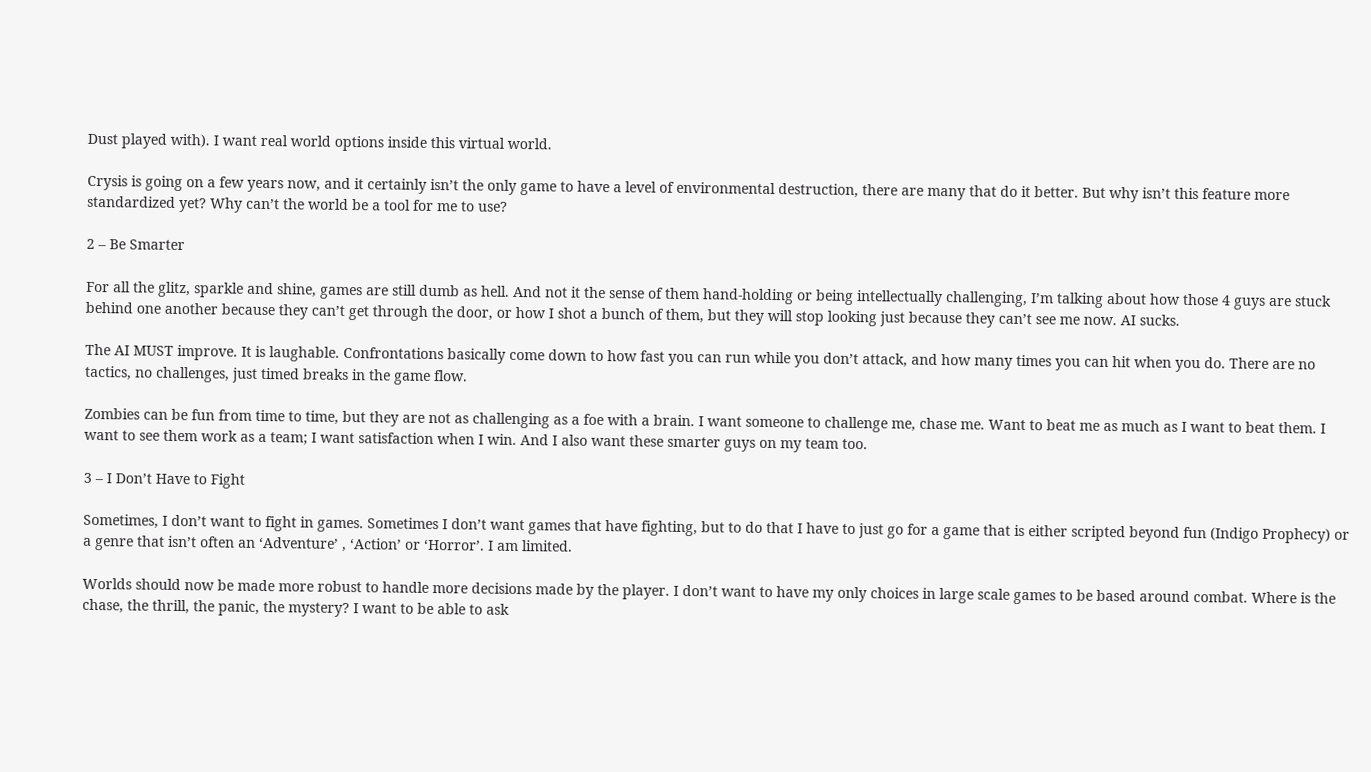Dust played with). I want real world options inside this virtual world.

Crysis is going on a few years now, and it certainly isn’t the only game to have a level of environmental destruction, there are many that do it better. But why isn’t this feature more standardized yet? Why can’t the world be a tool for me to use?

2 – Be Smarter

For all the glitz, sparkle and shine, games are still dumb as hell. And not it the sense of them hand-holding or being intellectually challenging, I’m talking about how those 4 guys are stuck behind one another because they can’t get through the door, or how I shot a bunch of them, but they will stop looking just because they can’t see me now. AI sucks.

The AI MUST improve. It is laughable. Confrontations basically come down to how fast you can run while you don’t attack, and how many times you can hit when you do. There are no tactics, no challenges, just timed breaks in the game flow.

Zombies can be fun from time to time, but they are not as challenging as a foe with a brain. I want someone to challenge me, chase me. Want to beat me as much as I want to beat them. I want to see them work as a team; I want satisfaction when I win. And I also want these smarter guys on my team too.

3 – I Don’t Have to Fight

Sometimes, I don’t want to fight in games. Sometimes I don’t want games that have fighting, but to do that I have to just go for a game that is either scripted beyond fun (Indigo Prophecy) or a genre that isn’t often an ‘Adventure’ , ‘Action’ or ‘Horror’. I am limited.

Worlds should now be made more robust to handle more decisions made by the player. I don’t want to have my only choices in large scale games to be based around combat. Where is the chase, the thrill, the panic, the mystery? I want to be able to ask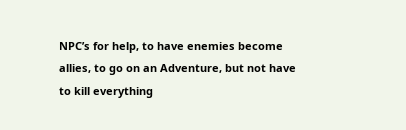NPC’s for help, to have enemies become allies, to go on an Adventure, but not have to kill everything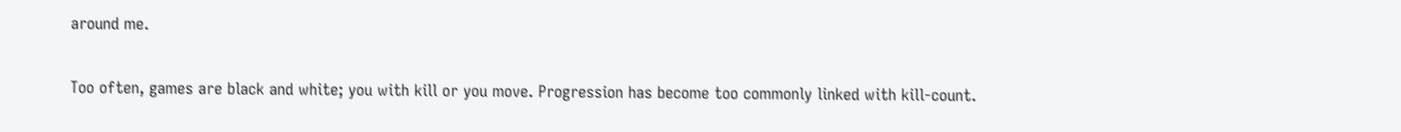around me.

Too often, games are black and white; you with kill or you move. Progression has become too commonly linked with kill-count.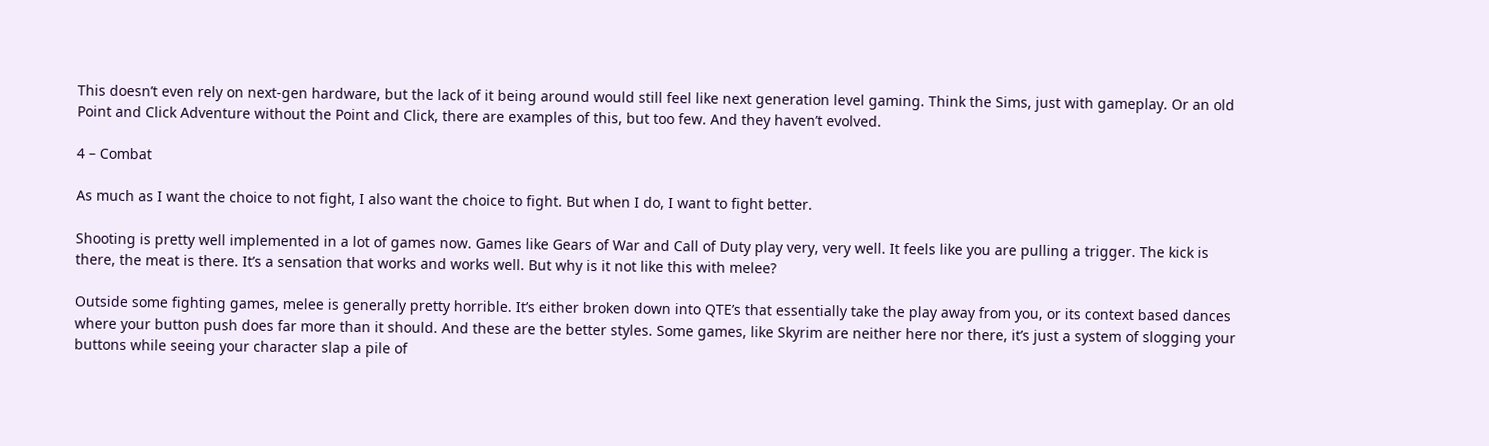This doesn’t even rely on next-gen hardware, but the lack of it being around would still feel like next generation level gaming. Think the Sims, just with gameplay. Or an old Point and Click Adventure without the Point and Click, there are examples of this, but too few. And they haven’t evolved.

4 – Combat

As much as I want the choice to not fight, I also want the choice to fight. But when I do, I want to fight better.

Shooting is pretty well implemented in a lot of games now. Games like Gears of War and Call of Duty play very, very well. It feels like you are pulling a trigger. The kick is there, the meat is there. It’s a sensation that works and works well. But why is it not like this with melee?

Outside some fighting games, melee is generally pretty horrible. It’s either broken down into QTE’s that essentially take the play away from you, or its context based dances where your button push does far more than it should. And these are the better styles. Some games, like Skyrim are neither here nor there, it’s just a system of slogging your buttons while seeing your character slap a pile of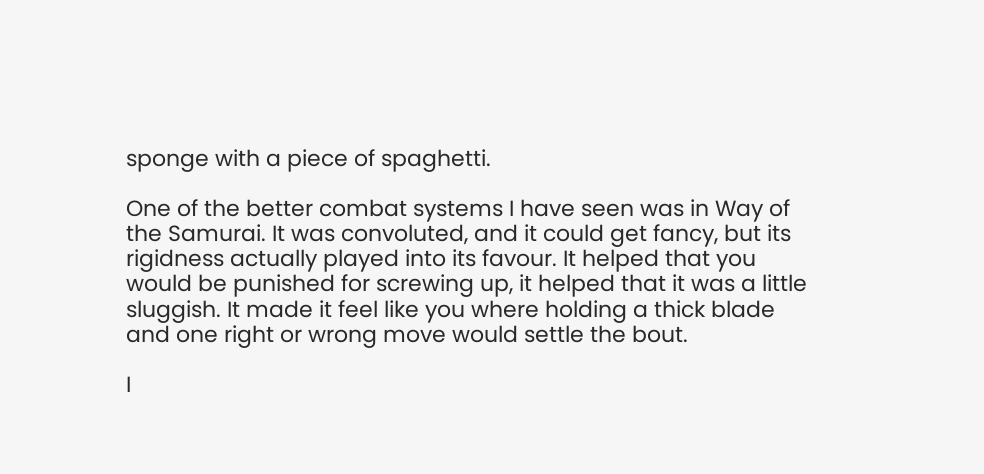sponge with a piece of spaghetti.

One of the better combat systems I have seen was in Way of the Samurai. It was convoluted, and it could get fancy, but its rigidness actually played into its favour. It helped that you would be punished for screwing up, it helped that it was a little sluggish. It made it feel like you where holding a thick blade and one right or wrong move would settle the bout.

I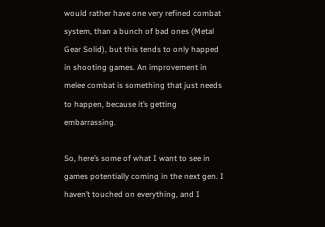would rather have one very refined combat system, than a bunch of bad ones (Metal Gear Solid), but this tends to only happed in shooting games. An improvement in melee combat is something that just needs to happen, because it’s getting embarrassing.

So, here’s some of what I want to see in games potentially coming in the next gen. I haven’t touched on everything, and I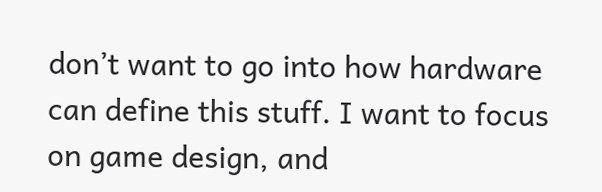don’t want to go into how hardware can define this stuff. I want to focus on game design, and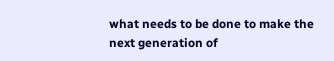what needs to be done to make the next generation of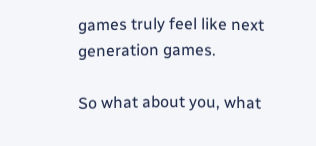games truly feel like next generation games.

So what about you, what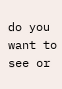do you want to see or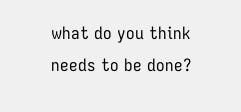what do you think needs to be done?